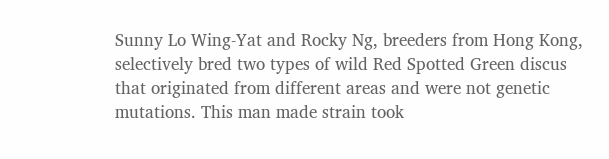Sunny Lo Wing-Yat and Rocky Ng, breeders from Hong Kong, selectively bred two types of wild Red Spotted Green discus that originated from different areas and were not genetic mutations. This man made strain took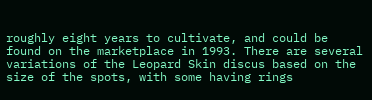roughly eight years to cultivate, and could be found on the marketplace in 1993. There are several variations of the Leopard Skin discus based on the size of the spots, with some having rings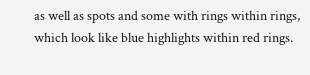as well as spots and some with rings within rings, which look like blue highlights within red rings.